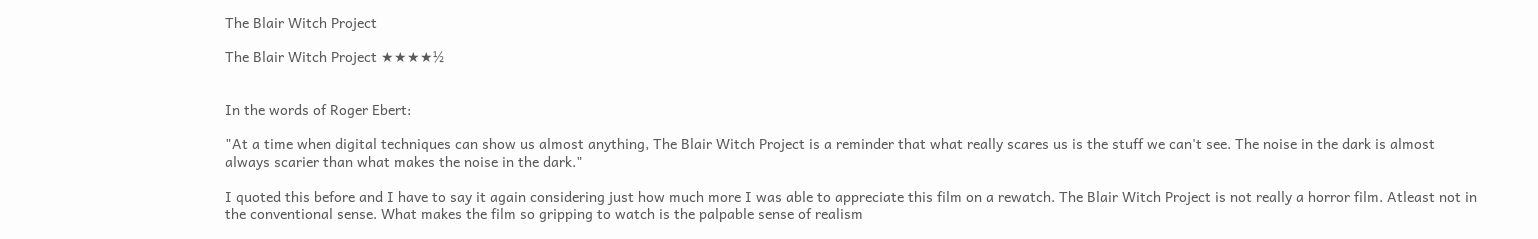The Blair Witch Project

The Blair Witch Project ★★★★½


In the words of Roger Ebert:

"At a time when digital techniques can show us almost anything, The Blair Witch Project is a reminder that what really scares us is the stuff we can't see. The noise in the dark is almost always scarier than what makes the noise in the dark."

I quoted this before and I have to say it again considering just how much more I was able to appreciate this film on a rewatch. The Blair Witch Project is not really a horror film. Atleast not in the conventional sense. What makes the film so gripping to watch is the palpable sense of realism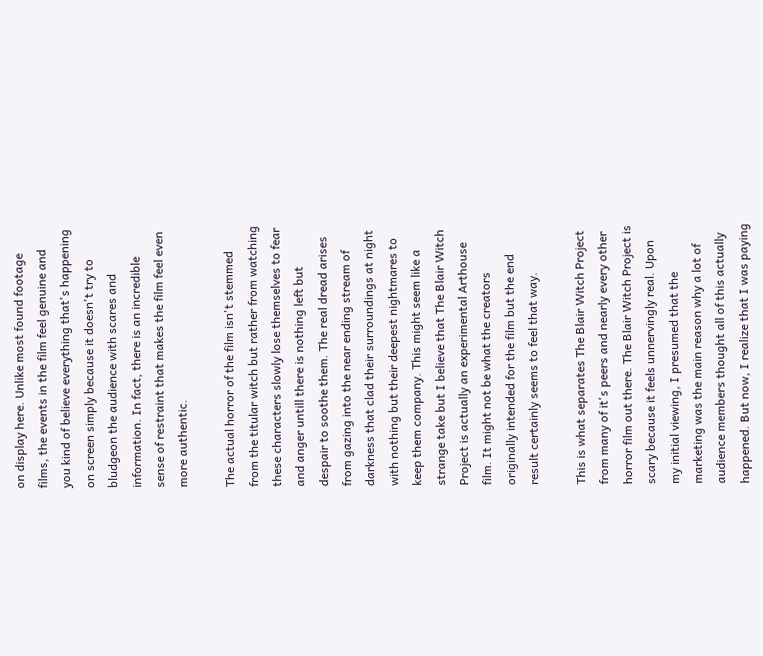on display here. Unlike most found footage films, the events in the film feel genuine and you kind of believe everything that's happening on screen simply because it doesn't try to bludgeon the audience with scares and information. In fact, there is an incredible sense of restraint that makes the film feel even more authentic.

The actual horror of the film isn't stemmed from the titular witch but rather from watching these characters slowly lose themselves to fear and anger untill there is nothing left but despair to soothe them. The real dread arises from gazing into the near ending stream of darkness that clad their surroundings at night with nothing but their deepest nightmares to keep them company. This might seem like a strange take but I believe that The Blair Witch Project is actually an experimental Arthouse film. It might not be what the creators originally intended for the film but the end result certainly seems to feel that way.

This is what separates The Blair Witch Project from many of it's peers and nearly every other horror film out there. The Blair Witch Project is scary because it feels unnervingly real. Upon my initial viewing, I presumed that the marketing was the main reason why a lot of audience members thought all of this actually happened. But now, I realize that I was paying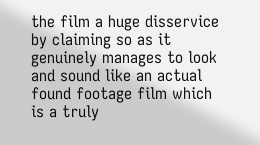the film a huge disservice by claiming so as it genuinely manages to look and sound like an actual found footage film which is a truly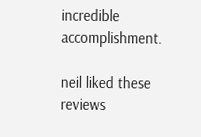incredible accomplishment.

neil liked these reviews